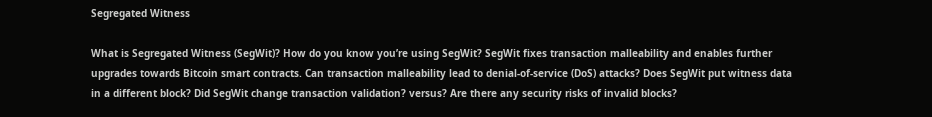Segregated Witness

What is Segregated Witness (SegWit)? How do you know you’re using SegWit? SegWit fixes transaction malleability and enables further upgrades towards Bitcoin smart contracts. Can transaction malleability lead to denial-of-service (DoS) attacks? Does SegWit put witness data in a different block? Did SegWit change transaction validation? versus? Are there any security risks of invalid blocks?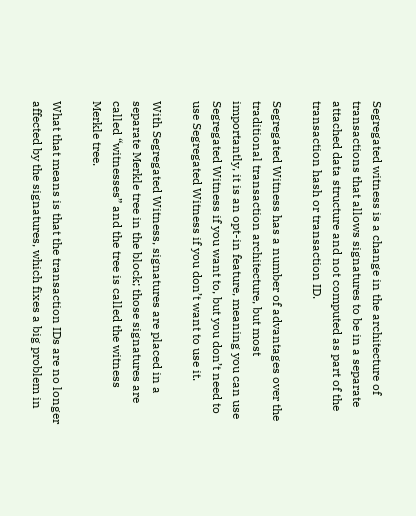Segregated witness is a change in the architecture of transactions that allows signatures to be in a separate attached data structure and not computed as part of the transaction hash or transaction ID.

Segregated Witness has a number of advantages over the traditional transaction architecture, but most importantly, it is an opt-in feature, meaning you can use Segregated Witness if you want to, but you don’t need to use Segregated Witness if you don’t want to use it.

With Segregated Witness, signatures are placed in a separate Merkle tree in the block; those signatures are called “witnesses” and the tree is called the witness Merkle tree.

What that means is that the transaction IDs are no longer affected by the signatures, which fixes a big problem in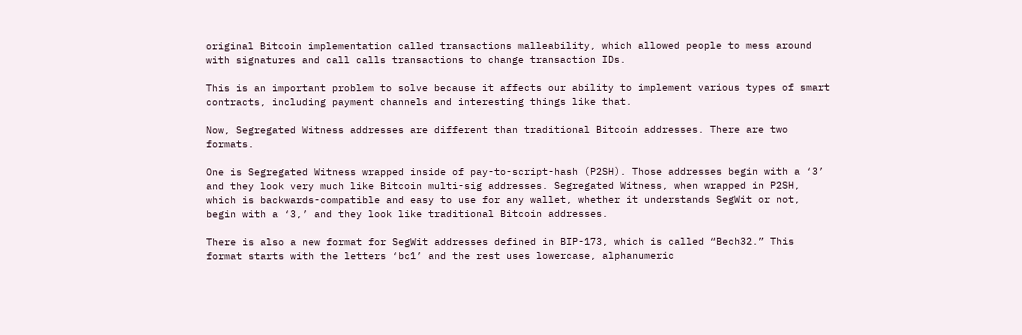original Bitcoin implementation called transactions malleability, which allowed people to mess around with signatures and call calls transactions to change transaction IDs.

This is an important problem to solve because it affects our ability to implement various types of smart contracts, including payment channels and interesting things like that.

Now, Segregated Witness addresses are different than traditional Bitcoin addresses. There are two formats.

One is Segregated Witness wrapped inside of pay-to-script-hash (P2SH). Those addresses begin with a ‘3’ and they look very much like Bitcoin multi-sig addresses. Segregated Witness, when wrapped in P2SH, which is backwards-compatible and easy to use for any wallet, whether it understands SegWit or not, begin with a ‘3,’ and they look like traditional Bitcoin addresses.

There is also a new format for SegWit addresses defined in BIP-173, which is called “Bech32.” This format starts with the letters ‘bc1’ and the rest uses lowercase, alphanumeric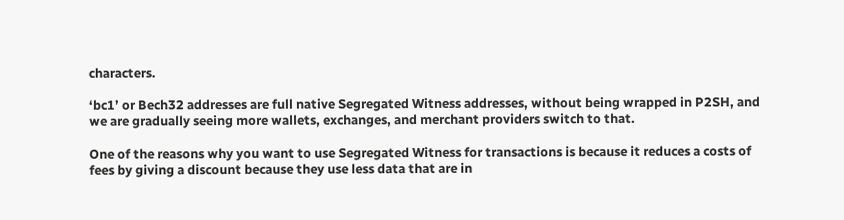characters.

‘bc1’ or Bech32 addresses are full native Segregated Witness addresses, without being wrapped in P2SH, and we are gradually seeing more wallets, exchanges, and merchant providers switch to that.

One of the reasons why you want to use Segregated Witness for transactions is because it reduces a costs of fees by giving a discount because they use less data that are in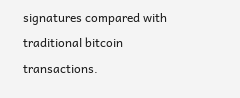signatures compared with traditional bitcoin transactions.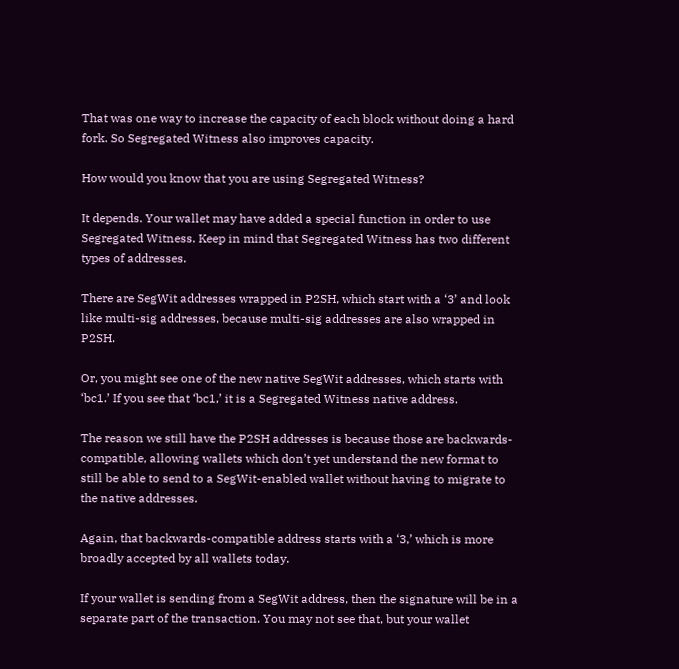That was one way to increase the capacity of each block without doing a hard fork. So Segregated Witness also improves capacity.

How would you know that you are using Segregated Witness?

It depends. Your wallet may have added a special function in order to use Segregated Witness. Keep in mind that Segregated Witness has two different types of addresses.

There are SegWit addresses wrapped in P2SH, which start with a ‘3’ and look like multi-sig addresses, because multi-sig addresses are also wrapped in P2SH.

Or, you might see one of the new native SegWit addresses, which starts with ‘bc1.’ If you see that ‘bc1,’ it is a Segregated Witness native address.

The reason we still have the P2SH addresses is because those are backwards-compatible, allowing wallets which don’t yet understand the new format to still be able to send to a SegWit-enabled wallet without having to migrate to the native addresses.

Again, that backwards-compatible address starts with a ‘3,’ which is more broadly accepted by all wallets today.

If your wallet is sending from a SegWit address, then the signature will be in a separate part of the transaction. You may not see that, but your wallet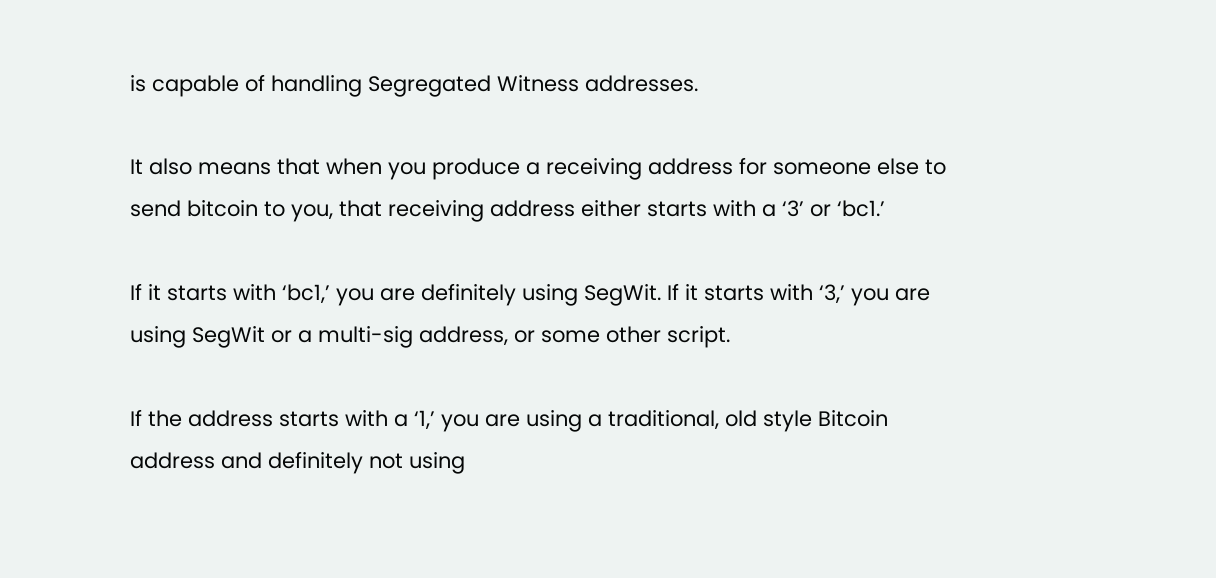is capable of handling Segregated Witness addresses.

It also means that when you produce a receiving address for someone else to send bitcoin to you, that receiving address either starts with a ‘3’ or ‘bc1.’

If it starts with ‘bc1,’ you are definitely using SegWit. If it starts with ‘3,’ you are using SegWit or a multi-sig address, or some other script.

If the address starts with a ‘1,’ you are using a traditional, old style Bitcoin address and definitely not using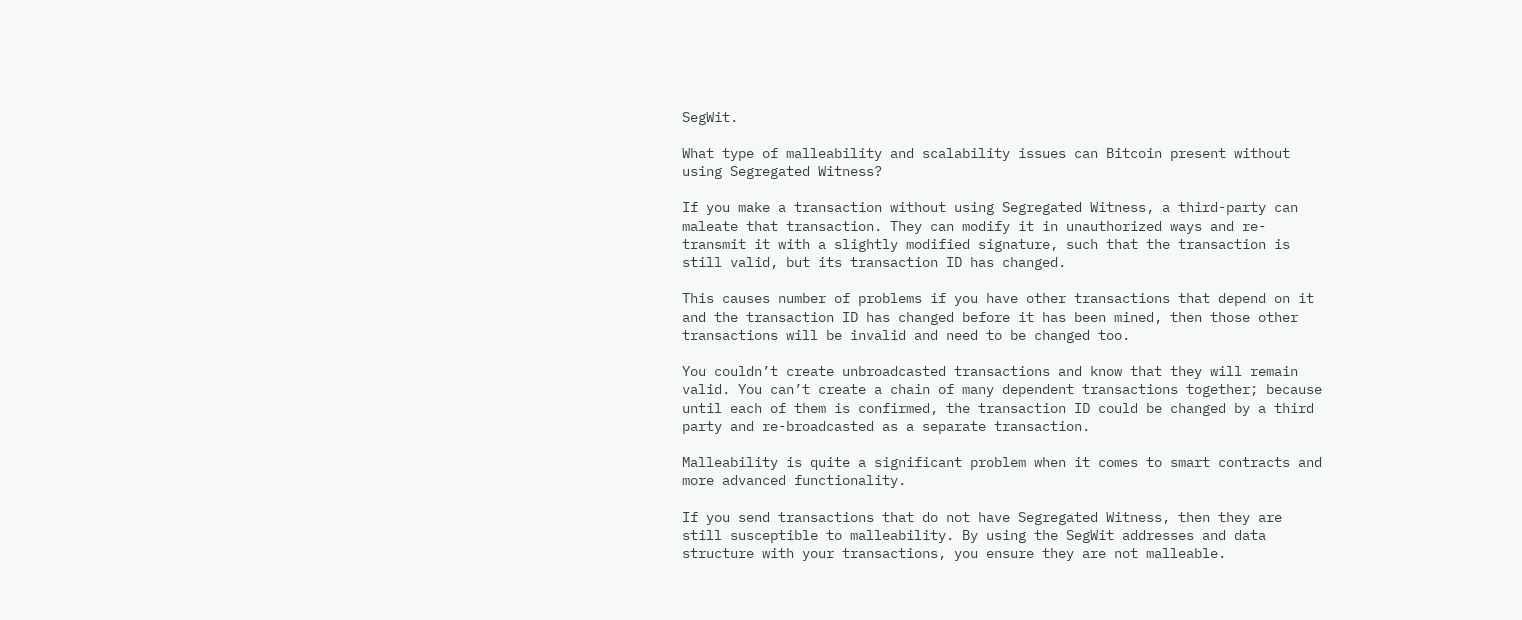SegWit.

What type of malleability and scalability issues can Bitcoin present without using Segregated Witness?

If you make a transaction without using Segregated Witness, a third-party can maleate that transaction. They can modify it in unauthorized ways and re-transmit it with a slightly modified signature, such that the transaction is still valid, but its transaction ID has changed.

This causes number of problems if you have other transactions that depend on it and the transaction ID has changed before it has been mined, then those other transactions will be invalid and need to be changed too.

You couldn’t create unbroadcasted transactions and know that they will remain valid. You can’t create a chain of many dependent transactions together; because until each of them is confirmed, the transaction ID could be changed by a third party and re-broadcasted as a separate transaction.

Malleability is quite a significant problem when it comes to smart contracts and more advanced functionality.

If you send transactions that do not have Segregated Witness, then they are still susceptible to malleability. By using the SegWit addresses and data structure with your transactions, you ensure they are not malleable.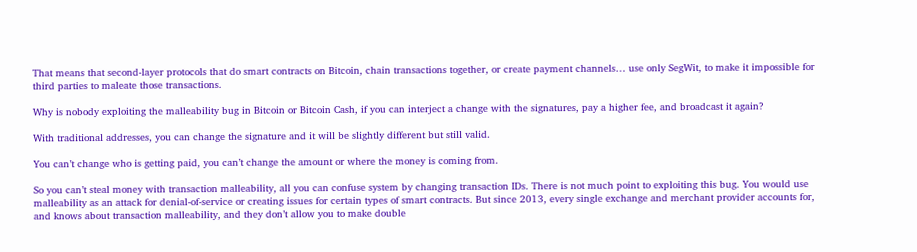That means that second-layer protocols that do smart contracts on Bitcoin, chain transactions together, or create payment channels… use only SegWit, to make it impossible for third parties to maleate those transactions.

Why is nobody exploiting the malleability bug in Bitcoin or Bitcoin Cash, if you can interject a change with the signatures, pay a higher fee, and broadcast it again?

With traditional addresses, you can change the signature and it will be slightly different but still valid.

You can’t change who is getting paid, you can’t change the amount or where the money is coming from.

So you can’t steal money with transaction malleability, all you can confuse system by changing transaction IDs. There is not much point to exploiting this bug. You would use malleability as an attack for denial-of-service or creating issues for certain types of smart contracts. But since 2013, every single exchange and merchant provider accounts for, and knows about transaction malleability, and they don’t allow you to make double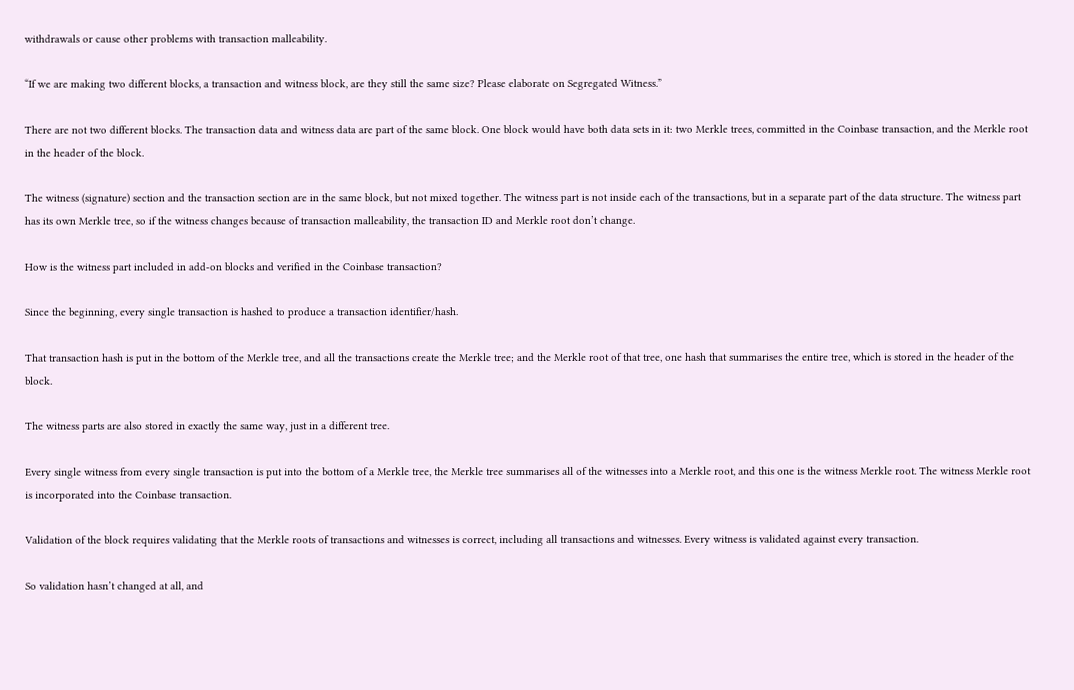withdrawals or cause other problems with transaction malleability.

“If we are making two different blocks, a transaction and witness block, are they still the same size? Please elaborate on Segregated Witness.”

There are not two different blocks. The transaction data and witness data are part of the same block. One block would have both data sets in it: two Merkle trees, committed in the Coinbase transaction, and the Merkle root in the header of the block.

The witness (signature) section and the transaction section are in the same block, but not mixed together. The witness part is not inside each of the transactions, but in a separate part of the data structure. The witness part has its own Merkle tree, so if the witness changes because of transaction malleability, the transaction ID and Merkle root don’t change.

How is the witness part included in add-on blocks and verified in the Coinbase transaction?

Since the beginning, every single transaction is hashed to produce a transaction identifier/hash.

That transaction hash is put in the bottom of the Merkle tree, and all the transactions create the Merkle tree; and the Merkle root of that tree, one hash that summarises the entire tree, which is stored in the header of the block.

The witness parts are also stored in exactly the same way, just in a different tree.

Every single witness from every single transaction is put into the bottom of a Merkle tree, the Merkle tree summarises all of the witnesses into a Merkle root, and this one is the witness Merkle root. The witness Merkle root is incorporated into the Coinbase transaction.

Validation of the block requires validating that the Merkle roots of transactions and witnesses is correct, including all transactions and witnesses. Every witness is validated against every transaction.

So validation hasn’t changed at all, and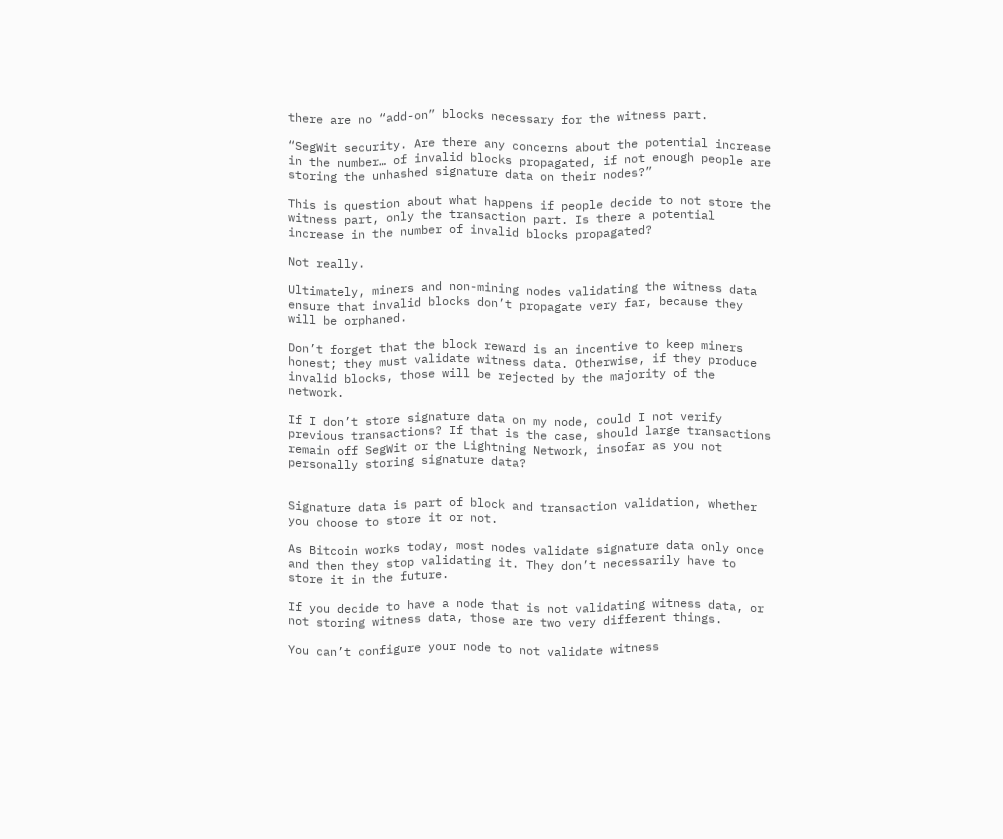there are no “add-on” blocks necessary for the witness part.

“SegWit security. Are there any concerns about the potential increase in the number… of invalid blocks propagated, if not enough people are storing the unhashed signature data on their nodes?”

This is question about what happens if people decide to not store the witness part, only the transaction part. Is there a potential increase in the number of invalid blocks propagated?

Not really.

Ultimately, miners and non-mining nodes validating the witness data ensure that invalid blocks don’t propagate very far, because they will be orphaned.

Don’t forget that the block reward is an incentive to keep miners honest; they must validate witness data. Otherwise, if they produce invalid blocks, those will be rejected by the majority of the network.

If I don’t store signature data on my node, could I not verify previous transactions? If that is the case, should large transactions remain off SegWit or the Lightning Network, insofar as you not personally storing signature data?


Signature data is part of block and transaction validation, whether you choose to store it or not.

As Bitcoin works today, most nodes validate signature data only once and then they stop validating it. They don’t necessarily have to store it in the future.

If you decide to have a node that is not validating witness data, or not storing witness data, those are two very different things.

You can’t configure your node to not validate witness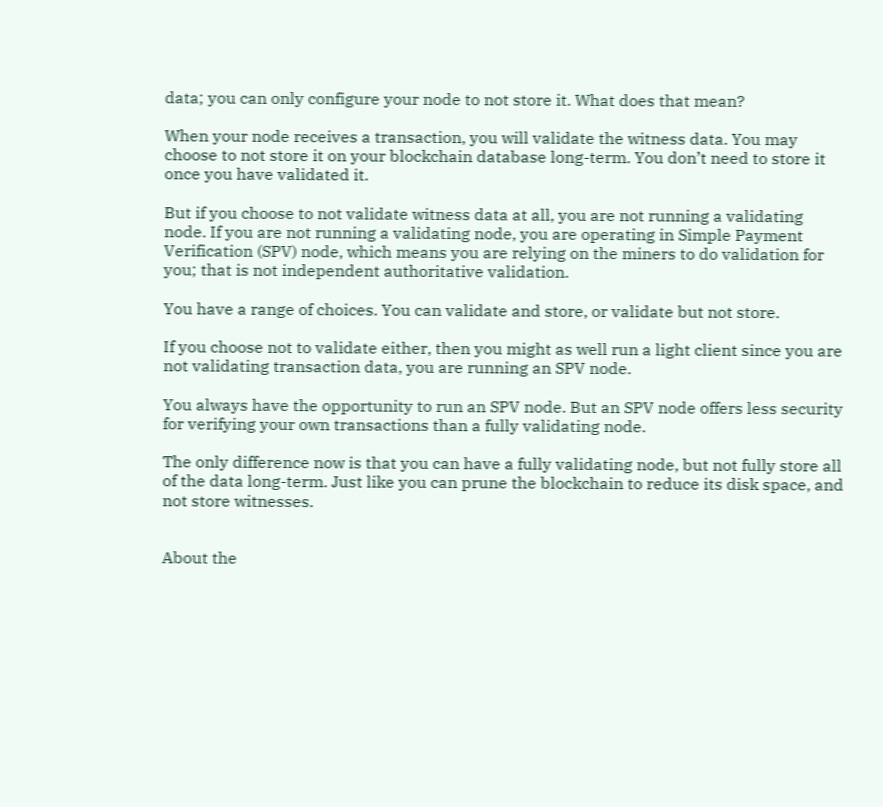data; you can only configure your node to not store it. What does that mean?

When your node receives a transaction, you will validate the witness data. You may choose to not store it on your blockchain database long-term. You don’t need to store it once you have validated it.

But if you choose to not validate witness data at all, you are not running a validating node. If you are not running a validating node, you are operating in Simple Payment Verification (SPV) node, which means you are relying on the miners to do validation for you; that is not independent authoritative validation.

You have a range of choices. You can validate and store, or validate but not store.

If you choose not to validate either, then you might as well run a light client since you are not validating transaction data, you are running an SPV node.

You always have the opportunity to run an SPV node. But an SPV node offers less security for verifying your own transactions than a fully validating node.

The only difference now is that you can have a fully validating node, but not fully store all of the data long-term. Just like you can prune the blockchain to reduce its disk space, and not store witnesses.


About the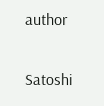author

Satoshi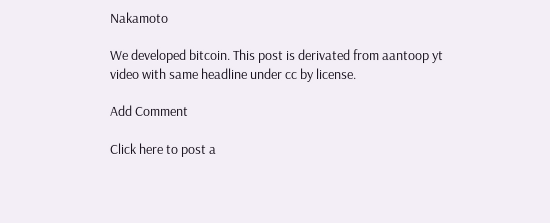Nakamoto

We developed bitcoin. This post is derivated from aantoop yt video with same headline under cc by license.

Add Comment

Click here to post a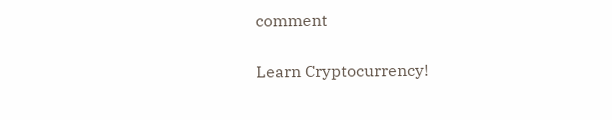comment

Learn Cryptocurrency!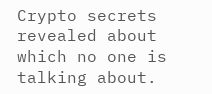Crypto secrets revealed about which no one is talking about.